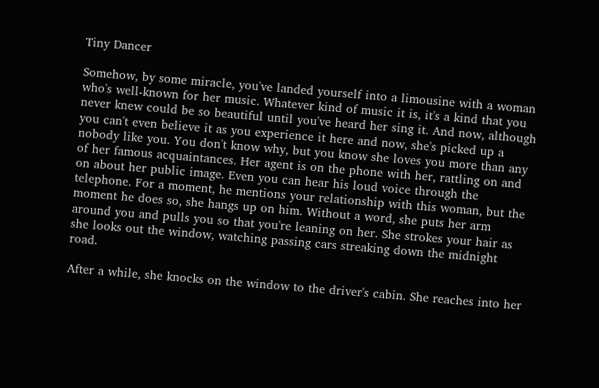Tiny Dancer

Somehow, by some miracle, you've landed yourself into a limousine with a woman who's well-known for her music. Whatever kind of music it is, it's a kind that you never knew could be so beautiful until you've heard her sing it. And now, although you can't even believe it as you experience it here and now, she's picked up a nobody like you. You don't know why, but you know she loves you more than any of her famous acquaintances. Her agent is on the phone with her, rattling on and on about her public image. Even you can hear his loud voice through the telephone. For a moment, he mentions your relationship with this woman, but the moment he does so, she hangs up on him. Without a word, she puts her arm around you and pulls you so that you're leaning on her. She strokes your hair as she looks out the window, watching passing cars streaking down the midnight road.

After a while, she knocks on the window to the driver's cabin. She reaches into her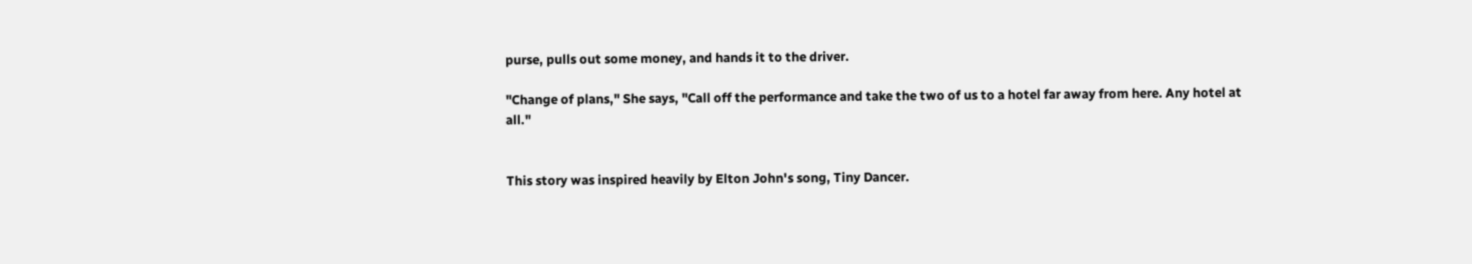purse, pulls out some money, and hands it to the driver.

"Change of plans," She says, "Call off the performance and take the two of us to a hotel far away from here. Any hotel at all."


This story was inspired heavily by Elton John's song, Tiny Dancer.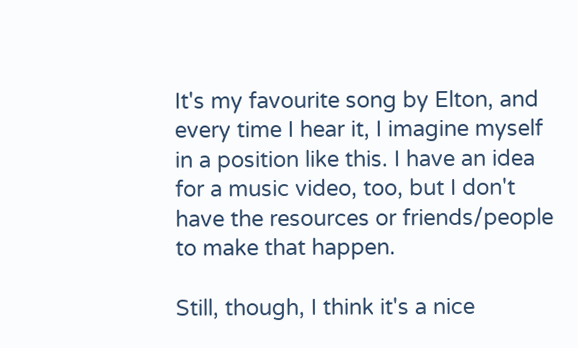It's my favourite song by Elton, and every time I hear it, I imagine myself in a position like this. I have an idea for a music video, too, but I don't have the resources or friends/people to make that happen.

Still, though, I think it's a nice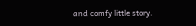and comfy little story.